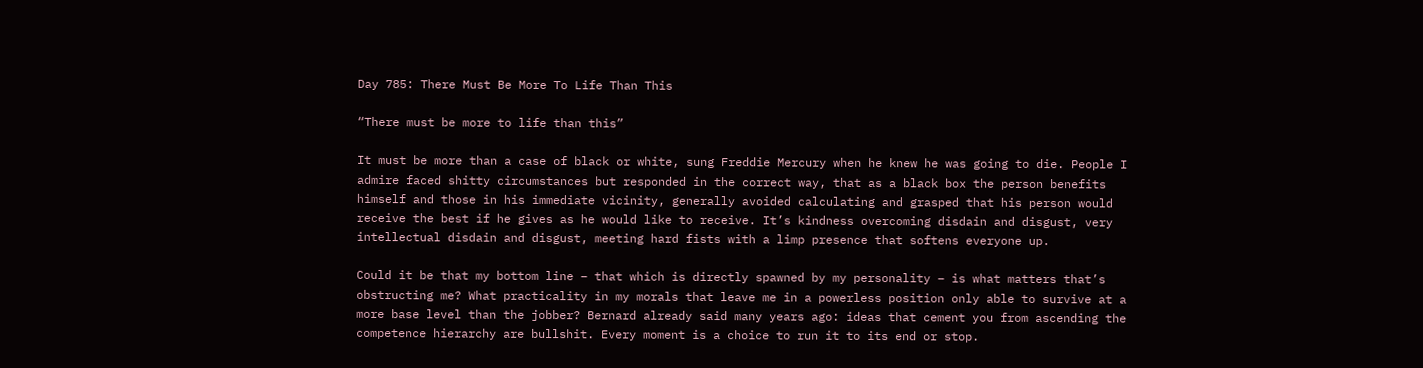Day 785: There Must Be More To Life Than This

“There must be more to life than this”

It must be more than a case of black or white, sung Freddie Mercury when he knew he was going to die. People I admire faced shitty circumstances but responded in the correct way, that as a black box the person benefits himself and those in his immediate vicinity, generally avoided calculating and grasped that his person would receive the best if he gives as he would like to receive. It’s kindness overcoming disdain and disgust, very intellectual disdain and disgust, meeting hard fists with a limp presence that softens everyone up.

Could it be that my bottom line – that which is directly spawned by my personality – is what matters that’s obstructing me? What practicality in my morals that leave me in a powerless position only able to survive at a more base level than the jobber? Bernard already said many years ago: ideas that cement you from ascending the competence hierarchy are bullshit. Every moment is a choice to run it to its end or stop.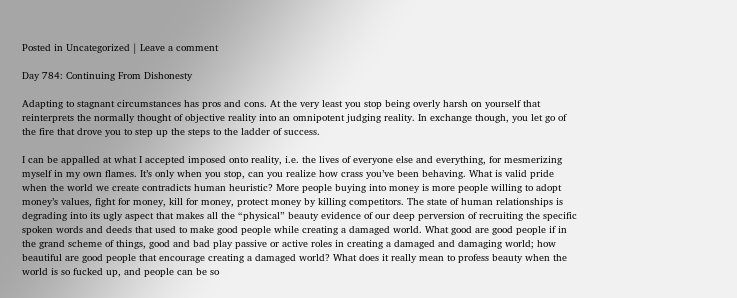Posted in Uncategorized | Leave a comment

Day 784: Continuing From Dishonesty

Adapting to stagnant circumstances has pros and cons. At the very least you stop being overly harsh on yourself that reinterprets the normally thought of objective reality into an omnipotent judging reality. In exchange though, you let go of the fire that drove you to step up the steps to the ladder of success.

I can be appalled at what I accepted imposed onto reality, i.e. the lives of everyone else and everything, for mesmerizing myself in my own flames. It’s only when you stop, can you realize how crass you’ve been behaving. What is valid pride when the world we create contradicts human heuristic? More people buying into money is more people willing to adopt money’s values, fight for money, kill for money, protect money by killing competitors. The state of human relationships is degrading into its ugly aspect that makes all the “physical” beauty evidence of our deep perversion of recruiting the specific spoken words and deeds that used to make good people while creating a damaged world. What good are good people if in the grand scheme of things, good and bad play passive or active roles in creating a damaged and damaging world; how beautiful are good people that encourage creating a damaged world? What does it really mean to profess beauty when the world is so fucked up, and people can be so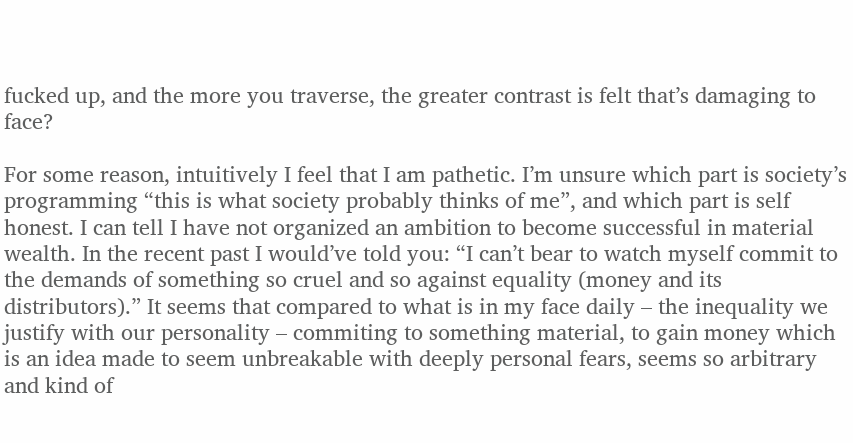fucked up, and the more you traverse, the greater contrast is felt that’s damaging to face?

For some reason, intuitively I feel that I am pathetic. I’m unsure which part is society’s programming “this is what society probably thinks of me”, and which part is self honest. I can tell I have not organized an ambition to become successful in material wealth. In the recent past I would’ve told you: “I can’t bear to watch myself commit to the demands of something so cruel and so against equality (money and its distributors).” It seems that compared to what is in my face daily – the inequality we justify with our personality – commiting to something material, to gain money which is an idea made to seem unbreakable with deeply personal fears, seems so arbitrary and kind of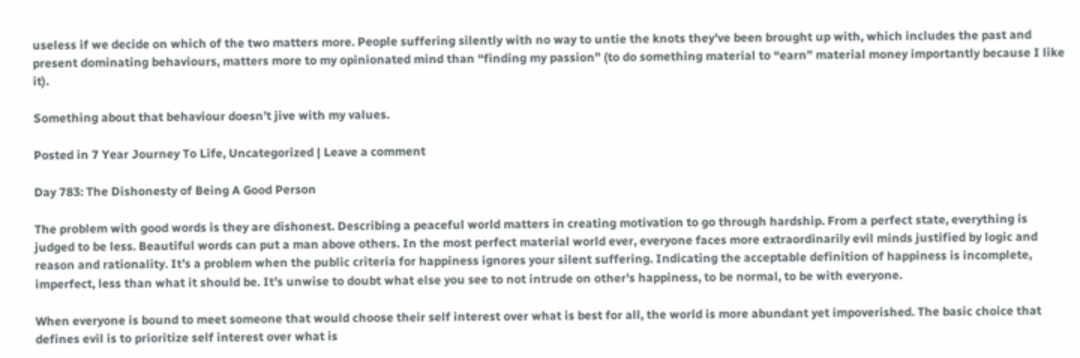useless if we decide on which of the two matters more. People suffering silently with no way to untie the knots they’ve been brought up with, which includes the past and present dominating behaviours, matters more to my opinionated mind than “finding my passion” (to do something material to “earn” material money importantly because I like it).

Something about that behaviour doesn’t jive with my values.

Posted in 7 Year Journey To Life, Uncategorized | Leave a comment

Day 783: The Dishonesty of Being A Good Person

The problem with good words is they are dishonest. Describing a peaceful world matters in creating motivation to go through hardship. From a perfect state, everything is judged to be less. Beautiful words can put a man above others. In the most perfect material world ever, everyone faces more extraordinarily evil minds justified by logic and reason and rationality. It’s a problem when the public criteria for happiness ignores your silent suffering. Indicating the acceptable definition of happiness is incomplete, imperfect, less than what it should be. It’s unwise to doubt what else you see to not intrude on other’s happiness, to be normal, to be with everyone.

When everyone is bound to meet someone that would choose their self interest over what is best for all, the world is more abundant yet impoverished. The basic choice that defines evil is to prioritize self interest over what is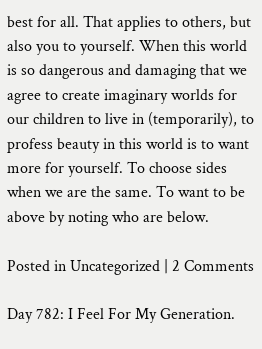best for all. That applies to others, but also you to yourself. When this world is so dangerous and damaging that we agree to create imaginary worlds for our children to live in (temporarily), to profess beauty in this world is to want more for yourself. To choose sides when we are the same. To want to be above by noting who are below.

Posted in Uncategorized | 2 Comments

Day 782: I Feel For My Generation.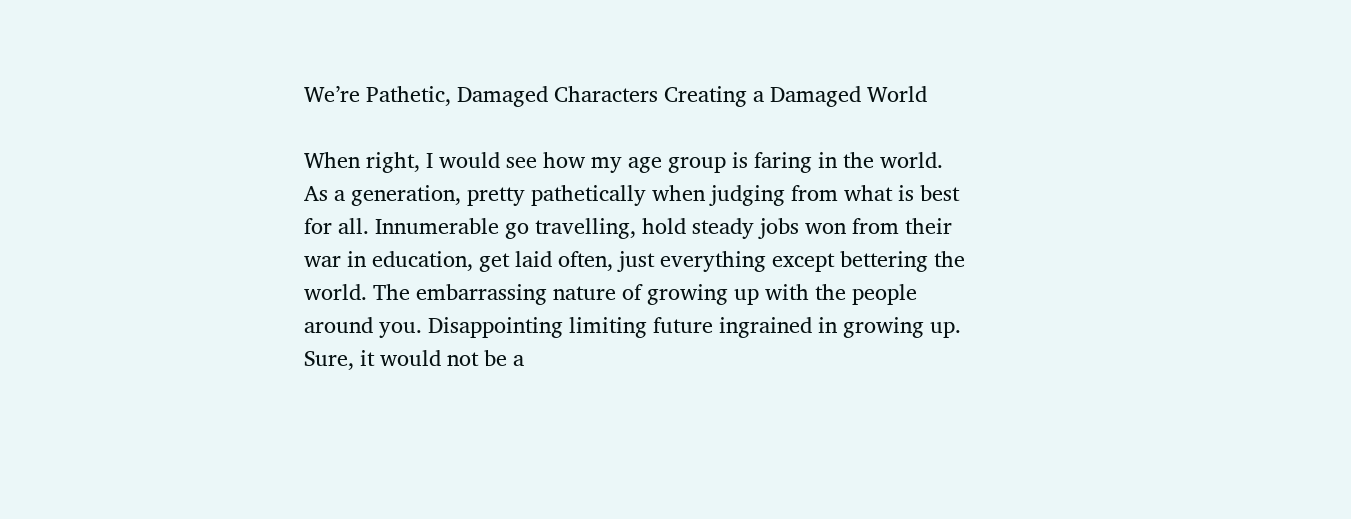We’re Pathetic, Damaged Characters Creating a Damaged World

When right, I would see how my age group is faring in the world. As a generation, pretty pathetically when judging from what is best for all. Innumerable go travelling, hold steady jobs won from their war in education, get laid often, just everything except bettering the world. The embarrassing nature of growing up with the people around you. Disappointing limiting future ingrained in growing up. Sure, it would not be a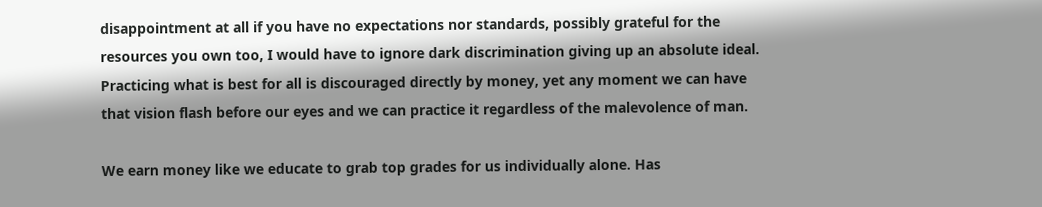disappointment at all if you have no expectations nor standards, possibly grateful for the resources you own too, I would have to ignore dark discrimination giving up an absolute ideal. Practicing what is best for all is discouraged directly by money, yet any moment we can have that vision flash before our eyes and we can practice it regardless of the malevolence of man.

We earn money like we educate to grab top grades for us individually alone. Has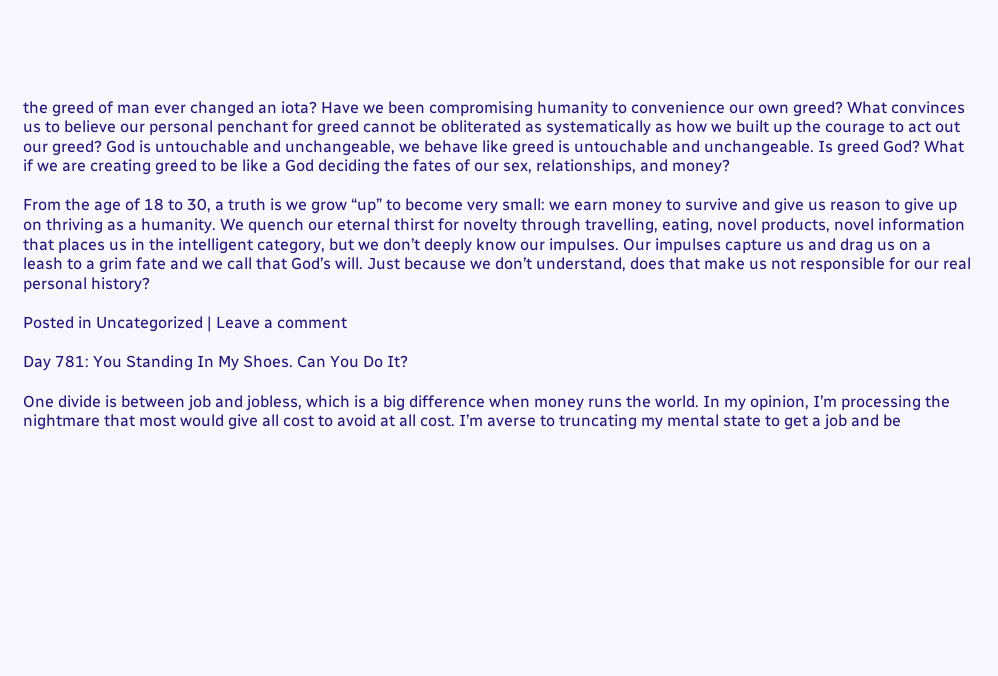the greed of man ever changed an iota? Have we been compromising humanity to convenience our own greed? What convinces us to believe our personal penchant for greed cannot be obliterated as systematically as how we built up the courage to act out our greed? God is untouchable and unchangeable, we behave like greed is untouchable and unchangeable. Is greed God? What if we are creating greed to be like a God deciding the fates of our sex, relationships, and money?

From the age of 18 to 30, a truth is we grow “up” to become very small: we earn money to survive and give us reason to give up on thriving as a humanity. We quench our eternal thirst for novelty through travelling, eating, novel products, novel information that places us in the intelligent category, but we don’t deeply know our impulses. Our impulses capture us and drag us on a leash to a grim fate and we call that God’s will. Just because we don’t understand, does that make us not responsible for our real personal history?

Posted in Uncategorized | Leave a comment

Day 781: You Standing In My Shoes. Can You Do It?

One divide is between job and jobless, which is a big difference when money runs the world. In my opinion, I’m processing the nightmare that most would give all cost to avoid at all cost. I’m averse to truncating my mental state to get a job and be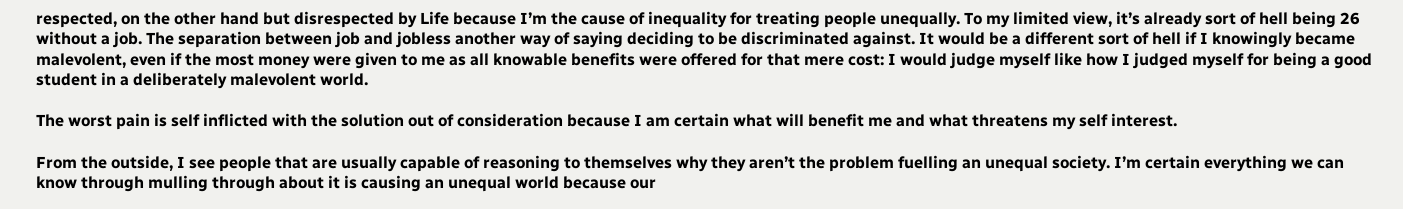respected, on the other hand but disrespected by Life because I’m the cause of inequality for treating people unequally. To my limited view, it’s already sort of hell being 26 without a job. The separation between job and jobless another way of saying deciding to be discriminated against. It would be a different sort of hell if I knowingly became malevolent, even if the most money were given to me as all knowable benefits were offered for that mere cost: I would judge myself like how I judged myself for being a good student in a deliberately malevolent world.

The worst pain is self inflicted with the solution out of consideration because I am certain what will benefit me and what threatens my self interest.

From the outside, I see people that are usually capable of reasoning to themselves why they aren’t the problem fuelling an unequal society. I’m certain everything we can know through mulling through about it is causing an unequal world because our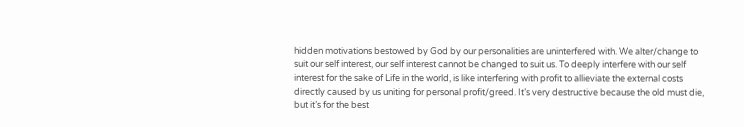hidden motivations bestowed by God by our personalities are uninterfered with. We alter/change to suit our self interest, our self interest cannot be changed to suit us. To deeply interfere with our self interest for the sake of Life in the world, is like interfering with profit to allieviate the external costs directly caused by us uniting for personal profit/greed. It’s very destructive because the old must die, but it’s for the best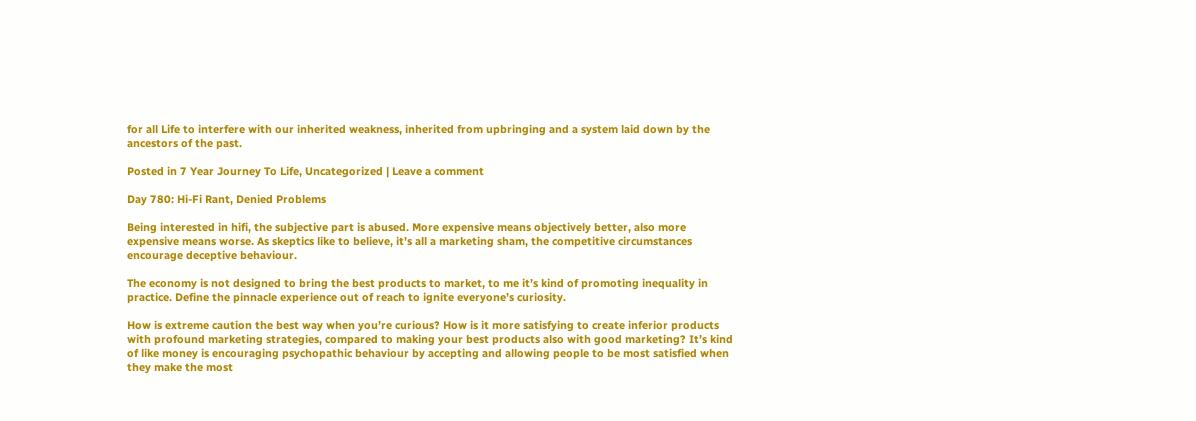for all Life to interfere with our inherited weakness, inherited from upbringing and a system laid down by the ancestors of the past.

Posted in 7 Year Journey To Life, Uncategorized | Leave a comment

Day 780: Hi-Fi Rant, Denied Problems

Being interested in hifi, the subjective part is abused. More expensive means objectively better, also more expensive means worse. As skeptics like to believe, it’s all a marketing sham, the competitive circumstances encourage deceptive behaviour.

The economy is not designed to bring the best products to market, to me it’s kind of promoting inequality in practice. Define the pinnacle experience out of reach to ignite everyone’s curiosity.

How is extreme caution the best way when you’re curious? How is it more satisfying to create inferior products with profound marketing strategies, compared to making your best products also with good marketing? It’s kind of like money is encouraging psychopathic behaviour by accepting and allowing people to be most satisfied when they make the most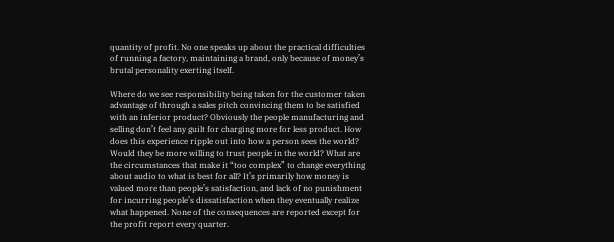quantity of profit. No one speaks up about the practical difficulties of running a factory, maintaining a brand, only because of money’s brutal personality exerting itself.

Where do we see responsibility being taken for the customer taken advantage of through a sales pitch convincing them to be satisfied with an inferior product? Obviously the people manufacturing and selling don’t feel any guilt for charging more for less product. How does this experience ripple out into how a person sees the world? Would they be more willing to trust people in the world? What are the circumstances that make it “too complex” to change everything about audio to what is best for all? It’s primarily how money is valued more than people’s satisfaction, and lack of no punishment for incurring people’s dissatisfaction when they eventually realize what happened. None of the consequences are reported except for the profit report every quarter.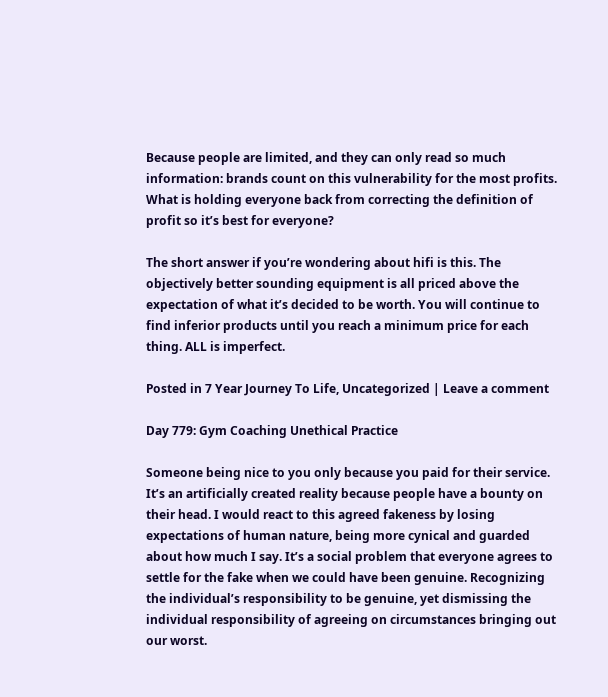Because people are limited, and they can only read so much information: brands count on this vulnerability for the most profits. What is holding everyone back from correcting the definition of profit so it’s best for everyone?

The short answer if you’re wondering about hifi is this. The objectively better sounding equipment is all priced above the expectation of what it’s decided to be worth. You will continue to find inferior products until you reach a minimum price for each thing. ALL is imperfect.

Posted in 7 Year Journey To Life, Uncategorized | Leave a comment

Day 779: Gym Coaching Unethical Practice

Someone being nice to you only because you paid for their service. It’s an artificially created reality because people have a bounty on their head. I would react to this agreed fakeness by losing expectations of human nature, being more cynical and guarded about how much I say. It’s a social problem that everyone agrees to settle for the fake when we could have been genuine. Recognizing the individual’s responsibility to be genuine, yet dismissing the individual responsibility of agreeing on circumstances bringing out our worst.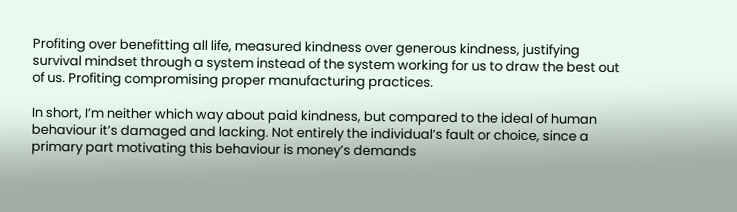Profiting over benefitting all life, measured kindness over generous kindness, justifying survival mindset through a system instead of the system working for us to draw the best out of us. Profiting compromising proper manufacturing practices.

In short, I’m neither which way about paid kindness, but compared to the ideal of human behaviour it’s damaged and lacking. Not entirely the individual’s fault or choice, since a primary part motivating this behaviour is money’s demands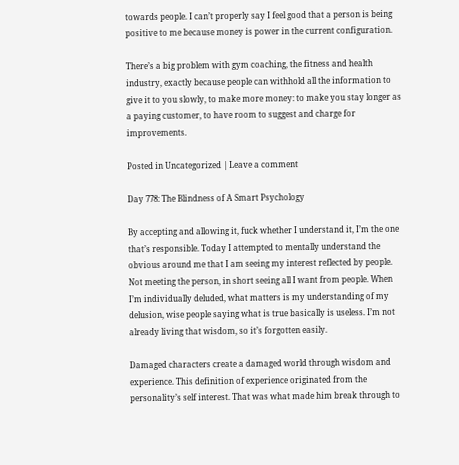towards people. I can’t properly say I feel good that a person is being positive to me because money is power in the current configuration.

There’s a big problem with gym coaching, the fitness and health industry, exactly because people can withhold all the information to give it to you slowly, to make more money: to make you stay longer as a paying customer, to have room to suggest and charge for improvements.

Posted in Uncategorized | Leave a comment

Day 778: The Blindness of A Smart Psychology

By accepting and allowing it, fuck whether I understand it, I’m the one that’s responsible. Today I attempted to mentally understand the obvious around me that I am seeing my interest reflected by people. Not meeting the person, in short seeing all I want from people. When I’m individually deluded, what matters is my understanding of my delusion, wise people saying what is true basically is useless. I’m not already living that wisdom, so it’s forgotten easily.

Damaged characters create a damaged world through wisdom and experience. This definition of experience originated from the personality’s self interest. That was what made him break through to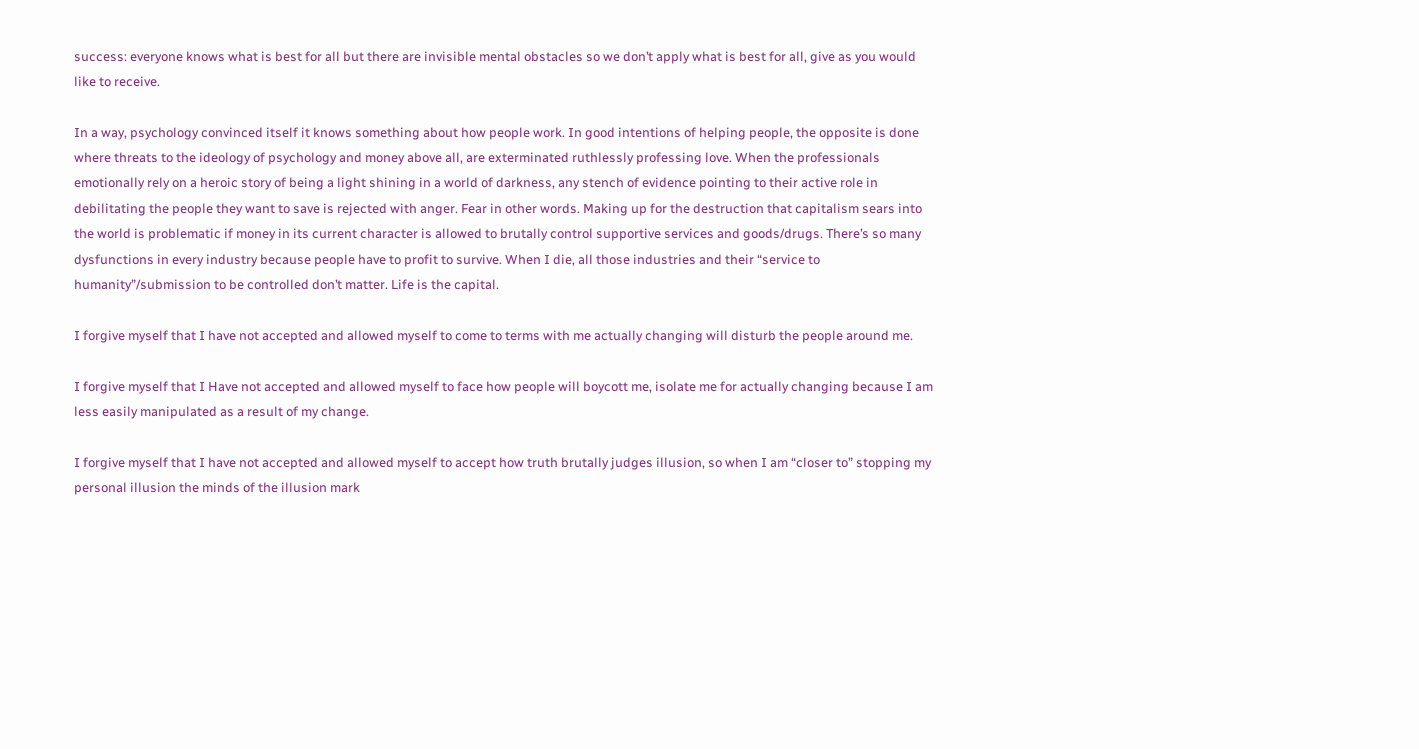success: everyone knows what is best for all but there are invisible mental obstacles so we don’t apply what is best for all, give as you would like to receive.

In a way, psychology convinced itself it knows something about how people work. In good intentions of helping people, the opposite is done where threats to the ideology of psychology and money above all, are exterminated ruthlessly professing love. When the professionals emotionally rely on a heroic story of being a light shining in a world of darkness, any stench of evidence pointing to their active role in debilitating the people they want to save is rejected with anger. Fear in other words. Making up for the destruction that capitalism sears into the world is problematic if money in its current character is allowed to brutally control supportive services and goods/drugs. There’s so many dysfunctions in every industry because people have to profit to survive. When I die, all those industries and their “service to humanity”/submission to be controlled don’t matter. Life is the capital.

I forgive myself that I have not accepted and allowed myself to come to terms with me actually changing will disturb the people around me.

I forgive myself that I Have not accepted and allowed myself to face how people will boycott me, isolate me for actually changing because I am less easily manipulated as a result of my change.

I forgive myself that I have not accepted and allowed myself to accept how truth brutally judges illusion, so when I am “closer to” stopping my personal illusion the minds of the illusion mark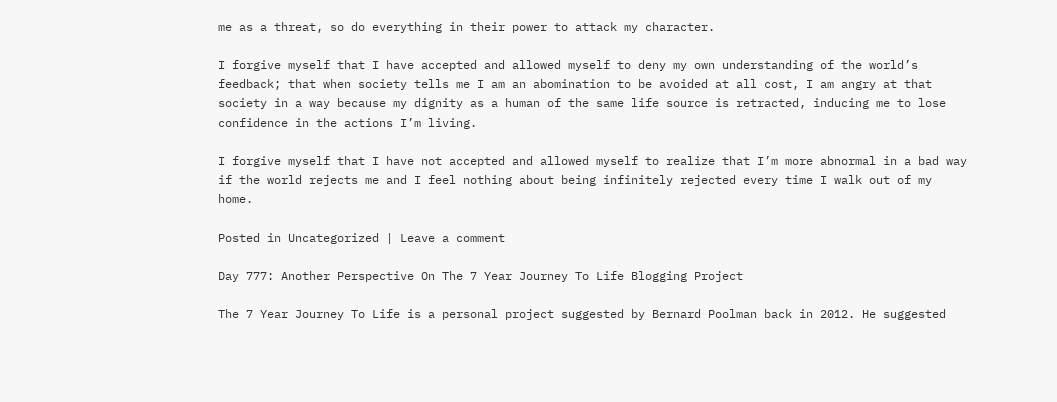me as a threat, so do everything in their power to attack my character.

I forgive myself that I have accepted and allowed myself to deny my own understanding of the world’s feedback; that when society tells me I am an abomination to be avoided at all cost, I am angry at that society in a way because my dignity as a human of the same life source is retracted, inducing me to lose confidence in the actions I’m living.

I forgive myself that I have not accepted and allowed myself to realize that I’m more abnormal in a bad way if the world rejects me and I feel nothing about being infinitely rejected every time I walk out of my home.

Posted in Uncategorized | Leave a comment

Day 777: Another Perspective On The 7 Year Journey To Life Blogging Project

The 7 Year Journey To Life is a personal project suggested by Bernard Poolman back in 2012. He suggested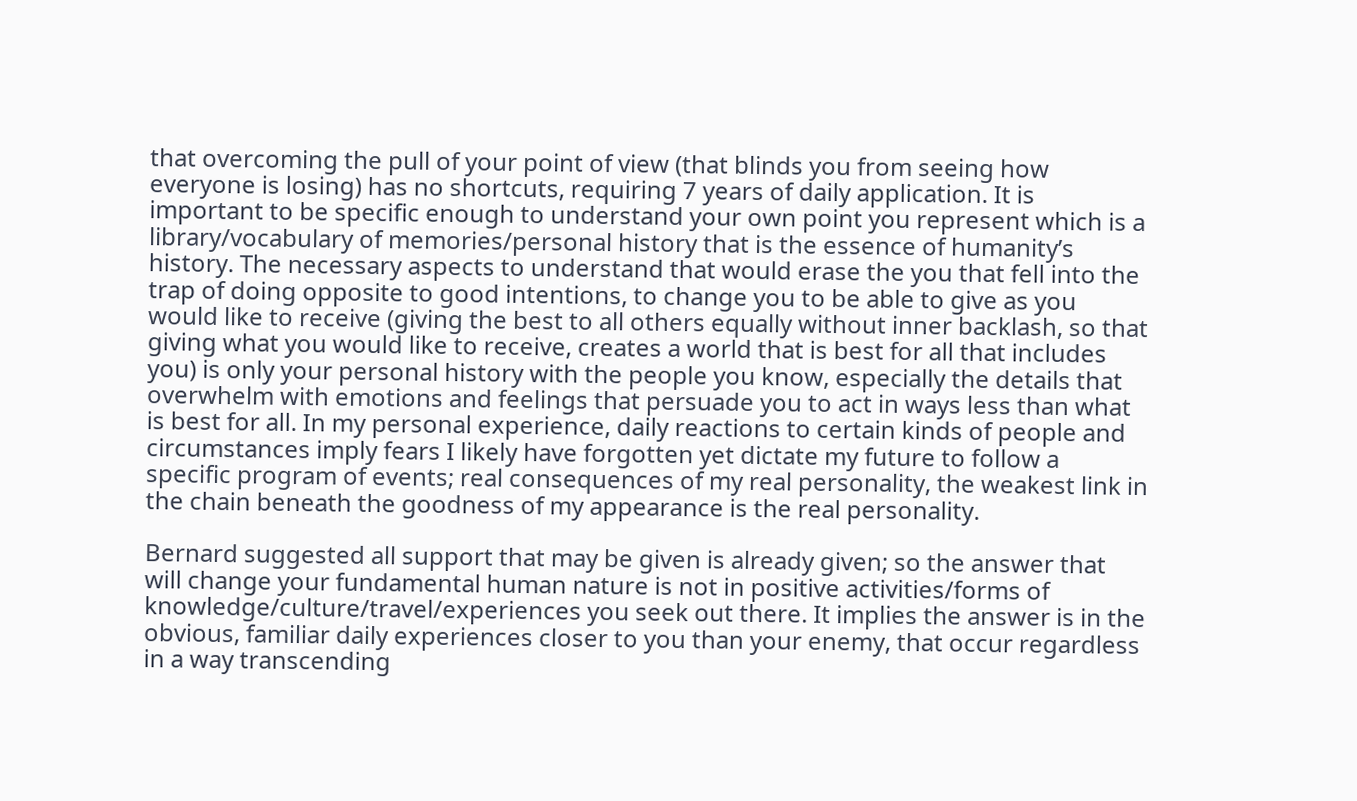that overcoming the pull of your point of view (that blinds you from seeing how everyone is losing) has no shortcuts, requiring 7 years of daily application. It is important to be specific enough to understand your own point you represent which is a library/vocabulary of memories/personal history that is the essence of humanity’s history. The necessary aspects to understand that would erase the you that fell into the trap of doing opposite to good intentions, to change you to be able to give as you would like to receive (giving the best to all others equally without inner backlash, so that giving what you would like to receive, creates a world that is best for all that includes you) is only your personal history with the people you know, especially the details that overwhelm with emotions and feelings that persuade you to act in ways less than what is best for all. In my personal experience, daily reactions to certain kinds of people and circumstances imply fears I likely have forgotten yet dictate my future to follow a specific program of events; real consequences of my real personality, the weakest link in the chain beneath the goodness of my appearance is the real personality.

Bernard suggested all support that may be given is already given; so the answer that will change your fundamental human nature is not in positive activities/forms of knowledge/culture/travel/experiences you seek out there. It implies the answer is in the obvious, familiar daily experiences closer to you than your enemy, that occur regardless in a way transcending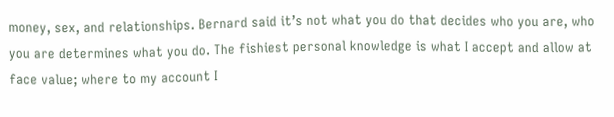money, sex, and relationships. Bernard said it’s not what you do that decides who you are, who you are determines what you do. The fishiest personal knowledge is what I accept and allow at face value; where to my account I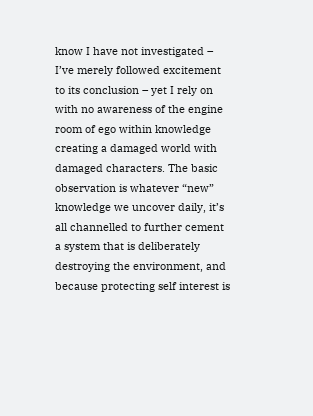know I have not investigated – I’ve merely followed excitement to its conclusion – yet I rely on with no awareness of the engine room of ego within knowledge creating a damaged world with damaged characters. The basic observation is whatever “new” knowledge we uncover daily, it’s all channelled to further cement a system that is deliberately destroying the environment, and because protecting self interest is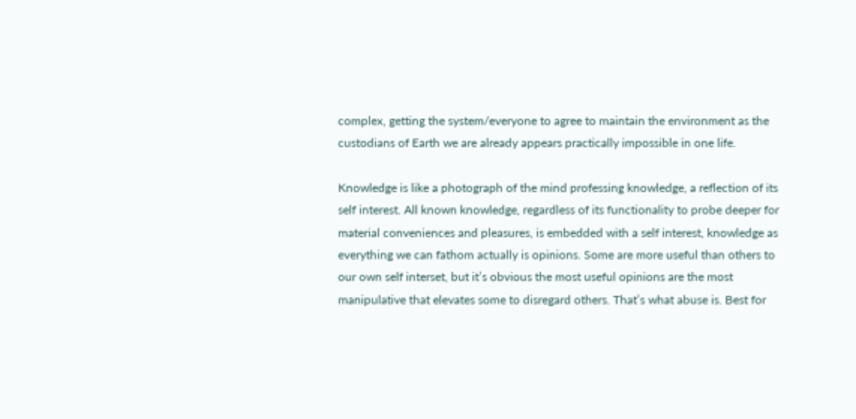complex, getting the system/everyone to agree to maintain the environment as the custodians of Earth we are already appears practically impossible in one life.

Knowledge is like a photograph of the mind professing knowledge, a reflection of its self interest. All known knowledge, regardless of its functionality to probe deeper for material conveniences and pleasures, is embedded with a self interest, knowledge as everything we can fathom actually is opinions. Some are more useful than others to our own self interset, but it’s obvious the most useful opinions are the most manipulative that elevates some to disregard others. That’s what abuse is. Best for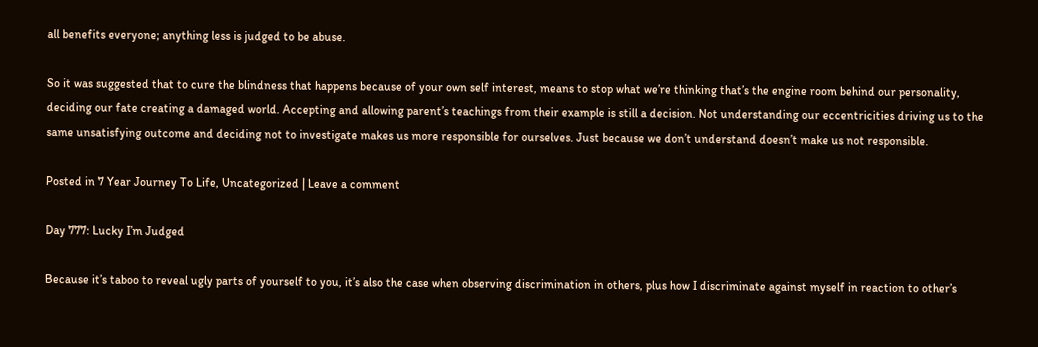all benefits everyone; anything less is judged to be abuse.

So it was suggested that to cure the blindness that happens because of your own self interest, means to stop what we’re thinking that’s the engine room behind our personality, deciding our fate creating a damaged world. Accepting and allowing parent’s teachings from their example is still a decision. Not understanding our eccentricities driving us to the same unsatisfying outcome and deciding not to investigate makes us more responsible for ourselves. Just because we don’t understand doesn’t make us not responsible.

Posted in 7 Year Journey To Life, Uncategorized | Leave a comment

Day 777: Lucky I’m Judged

Because it’s taboo to reveal ugly parts of yourself to you, it’s also the case when observing discrimination in others, plus how I discriminate against myself in reaction to other’s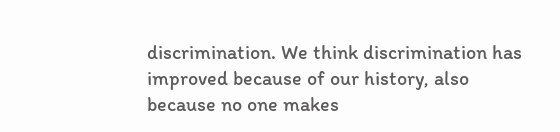discrimination. We think discrimination has improved because of our history, also because no one makes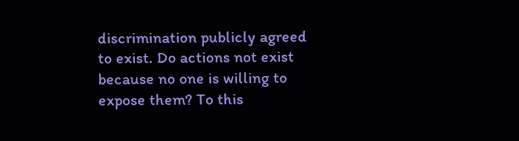discrimination publicly agreed to exist. Do actions not exist because no one is willing to expose them? To this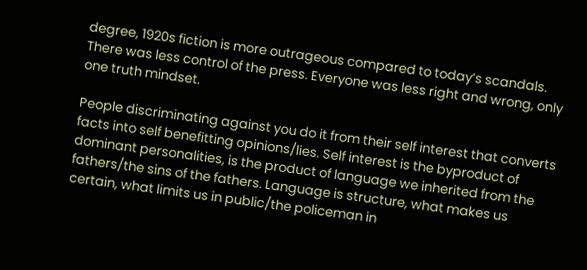degree, 1920s fiction is more outrageous compared to today’s scandals. There was less control of the press. Everyone was less right and wrong, only one truth mindset.

People discriminating against you do it from their self interest that converts facts into self benefitting opinions/lies. Self interest is the byproduct of dominant personalities, is the product of language we inherited from the fathers/the sins of the fathers. Language is structure, what makes us certain, what limits us in public/the policeman in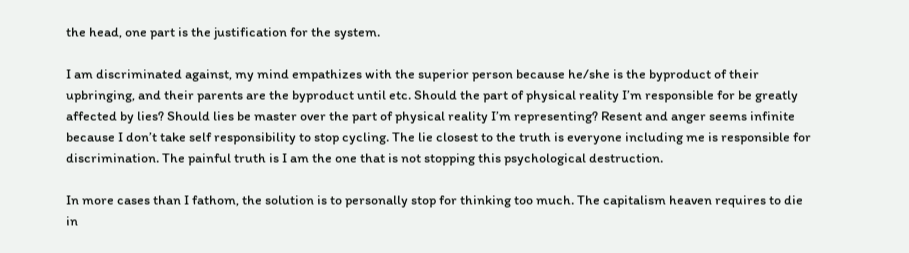the head, one part is the justification for the system.

I am discriminated against, my mind empathizes with the superior person because he/she is the byproduct of their upbringing, and their parents are the byproduct until etc. Should the part of physical reality I’m responsible for be greatly affected by lies? Should lies be master over the part of physical reality I’m representing? Resent and anger seems infinite because I don’t take self responsibility to stop cycling. The lie closest to the truth is everyone including me is responsible for discrimination. The painful truth is I am the one that is not stopping this psychological destruction.

In more cases than I fathom, the solution is to personally stop for thinking too much. The capitalism heaven requires to die in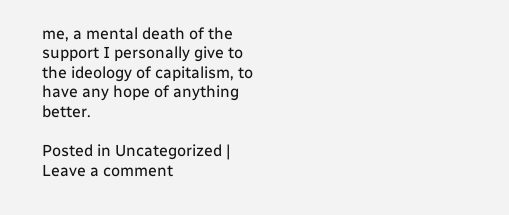me, a mental death of the support I personally give to the ideology of capitalism, to have any hope of anything better.

Posted in Uncategorized | Leave a comment